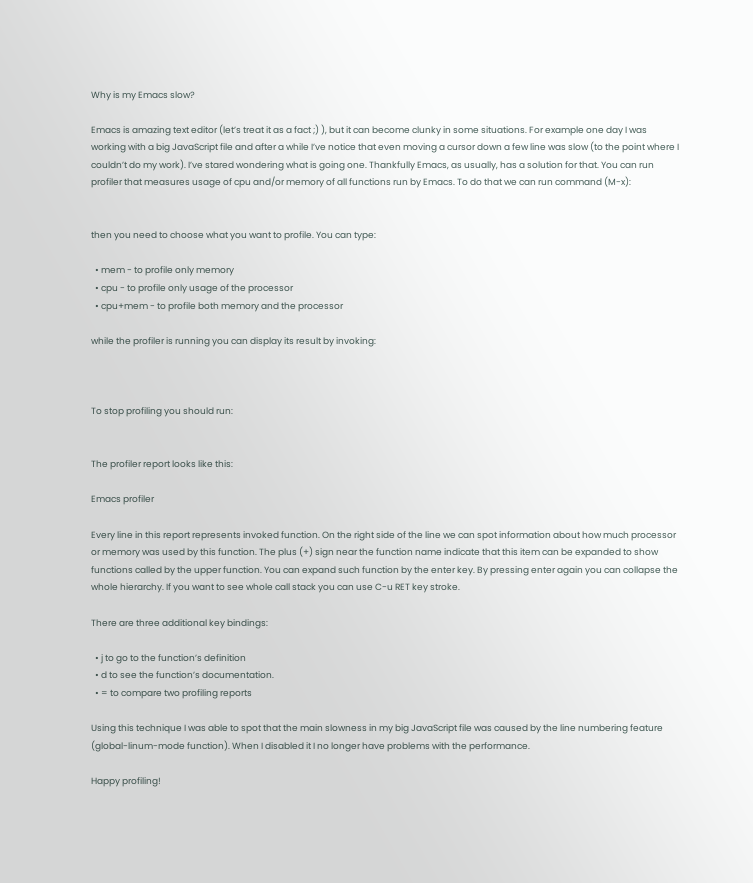Why is my Emacs slow?

Emacs is amazing text editor (let’s treat it as a fact ;) ), but it can become clunky in some situations. For example one day I was working with a big JavaScript file and after a while I’ve notice that even moving a cursor down a few line was slow (to the point where I couldn’t do my work). I’ve stared wondering what is going one. Thankfully Emacs, as usually, has a solution for that. You can run profiler that measures usage of cpu and/or memory of all functions run by Emacs. To do that we can run command (M-x):


then you need to choose what you want to profile. You can type:

  • mem - to profile only memory
  • cpu - to profile only usage of the processor
  • cpu+mem - to profile both memory and the processor

while the profiler is running you can display its result by invoking:



To stop profiling you should run:


The profiler report looks like this:

Emacs profiler

Every line in this report represents invoked function. On the right side of the line we can spot information about how much processor or memory was used by this function. The plus (+) sign near the function name indicate that this item can be expanded to show functions called by the upper function. You can expand such function by the enter key. By pressing enter again you can collapse the whole hierarchy. If you want to see whole call stack you can use C-u RET key stroke.

There are three additional key bindings:

  • j to go to the function’s definition
  • d to see the function’s documentation.
  • = to compare two profiling reports

Using this technique I was able to spot that the main slowness in my big JavaScript file was caused by the line numbering feature (global-linum-mode function). When I disabled it I no longer have problems with the performance.

Happy profiling!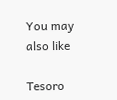You may also like

Tesoro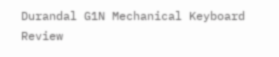Durandal G1N Mechanical Keyboard Review